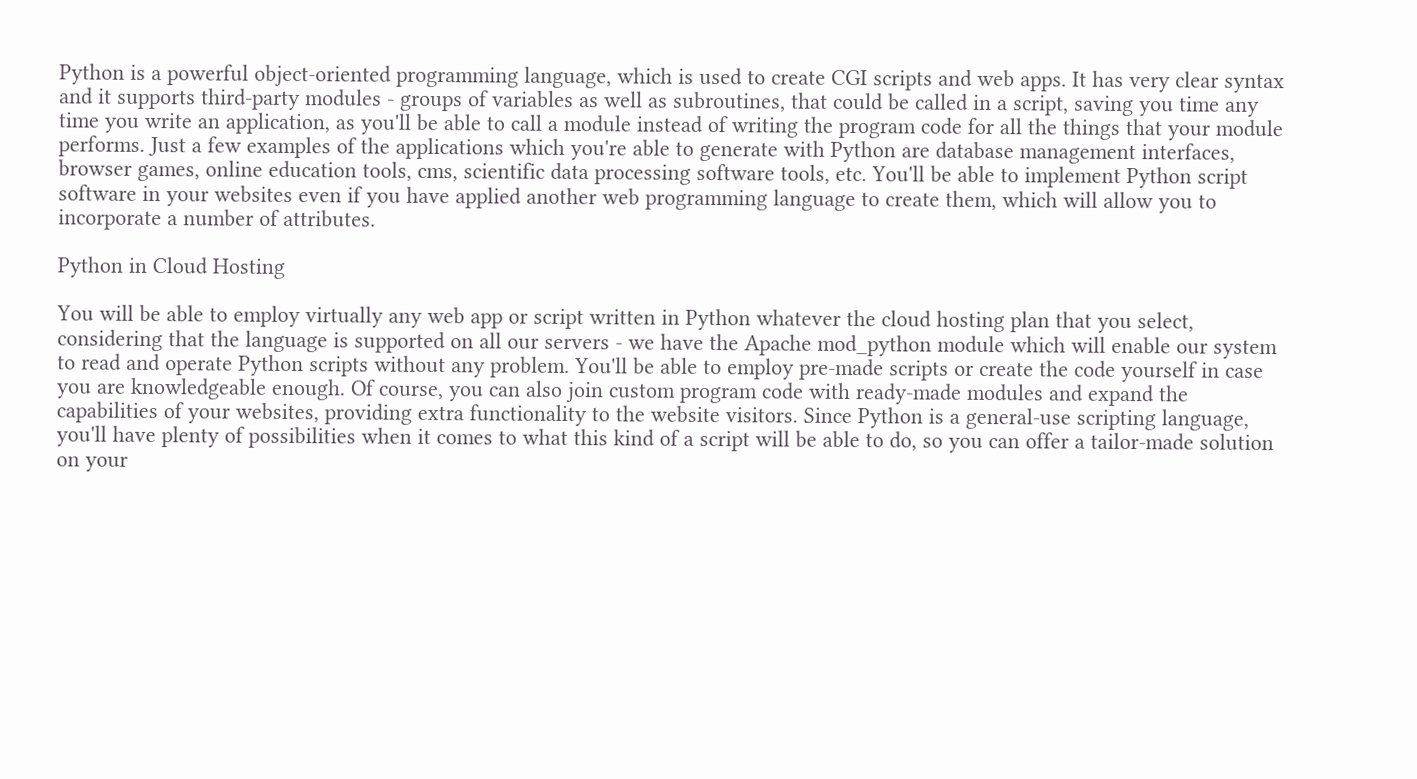Python is a powerful object-oriented programming language, which is used to create CGI scripts and web apps. It has very clear syntax and it supports third-party modules - groups of variables as well as subroutines, that could be called in a script, saving you time any time you write an application, as you'll be able to call a module instead of writing the program code for all the things that your module performs. Just a few examples of the applications which you're able to generate with Python are database management interfaces, browser games, online education tools, cms, scientific data processing software tools, etc. You'll be able to implement Python script software in your websites even if you have applied another web programming language to create them, which will allow you to incorporate a number of attributes.

Python in Cloud Hosting

You will be able to employ virtually any web app or script written in Python whatever the cloud hosting plan that you select, considering that the language is supported on all our servers - we have the Apache mod_python module which will enable our system to read and operate Python scripts without any problem. You'll be able to employ pre-made scripts or create the code yourself in case you are knowledgeable enough. Of course, you can also join custom program code with ready-made modules and expand the capabilities of your websites, providing extra functionality to the website visitors. Since Python is a general-use scripting language, you'll have plenty of possibilities when it comes to what this kind of a script will be able to do, so you can offer a tailor-made solution on your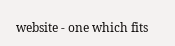website - one which fits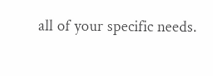all of your specific needs.